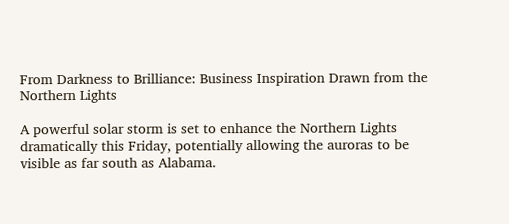From Darkness to Brilliance: Business Inspiration Drawn from the Northern Lights

A powerful solar storm is set to enhance the Northern Lights dramatically this Friday, potentially allowing the auroras to be visible as far south as Alabama.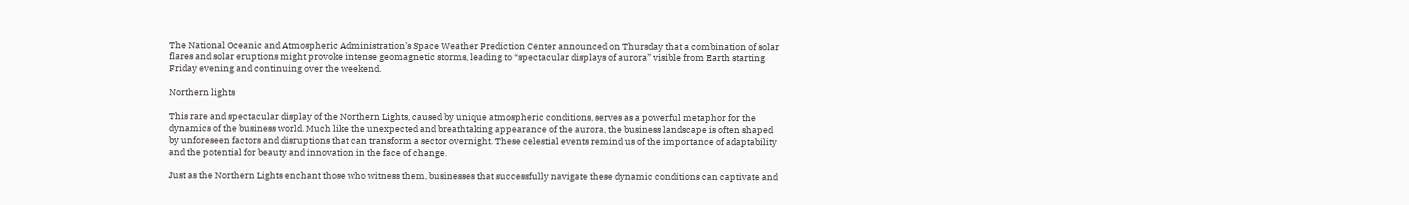The National Oceanic and Atmospheric Administration’s Space Weather Prediction Center announced on Thursday that a combination of solar flares and solar eruptions might provoke intense geomagnetic storms, leading to “spectacular displays of aurora” visible from Earth starting Friday evening and continuing over the weekend.

Northern lights

This rare and spectacular display of the Northern Lights, caused by unique atmospheric conditions, serves as a powerful metaphor for the dynamics of the business world. Much like the unexpected and breathtaking appearance of the aurora, the business landscape is often shaped by unforeseen factors and disruptions that can transform a sector overnight. These celestial events remind us of the importance of adaptability and the potential for beauty and innovation in the face of change.

Just as the Northern Lights enchant those who witness them, businesses that successfully navigate these dynamic conditions can captivate and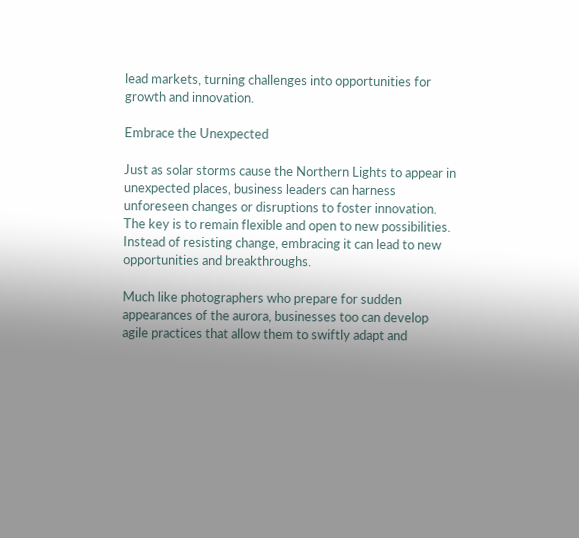lead markets, turning challenges into opportunities for growth and innovation.

Embrace the Unexpected

Just as solar storms cause the Northern Lights to appear in unexpected places, business leaders can harness unforeseen changes or disruptions to foster innovation. The key is to remain flexible and open to new possibilities. Instead of resisting change, embracing it can lead to new opportunities and breakthroughs.

Much like photographers who prepare for sudden appearances of the aurora, businesses too can develop agile practices that allow them to swiftly adapt and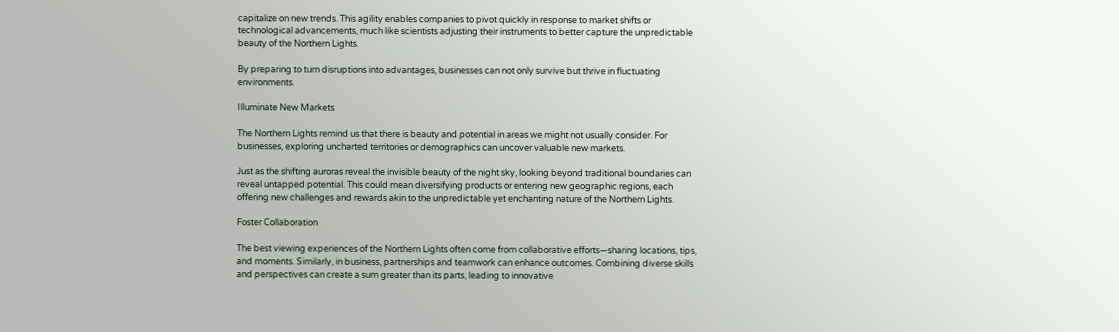capitalize on new trends. This agility enables companies to pivot quickly in response to market shifts or technological advancements, much like scientists adjusting their instruments to better capture the unpredictable beauty of the Northern Lights.

By preparing to turn disruptions into advantages, businesses can not only survive but thrive in fluctuating environments.

Illuminate New Markets

The Northern Lights remind us that there is beauty and potential in areas we might not usually consider. For businesses, exploring uncharted territories or demographics can uncover valuable new markets.

Just as the shifting auroras reveal the invisible beauty of the night sky, looking beyond traditional boundaries can reveal untapped potential. This could mean diversifying products or entering new geographic regions, each offering new challenges and rewards akin to the unpredictable yet enchanting nature of the Northern Lights.

Foster Collaboration

The best viewing experiences of the Northern Lights often come from collaborative efforts—sharing locations, tips, and moments. Similarly, in business, partnerships and teamwork can enhance outcomes. Combining diverse skills and perspectives can create a sum greater than its parts, leading to innovative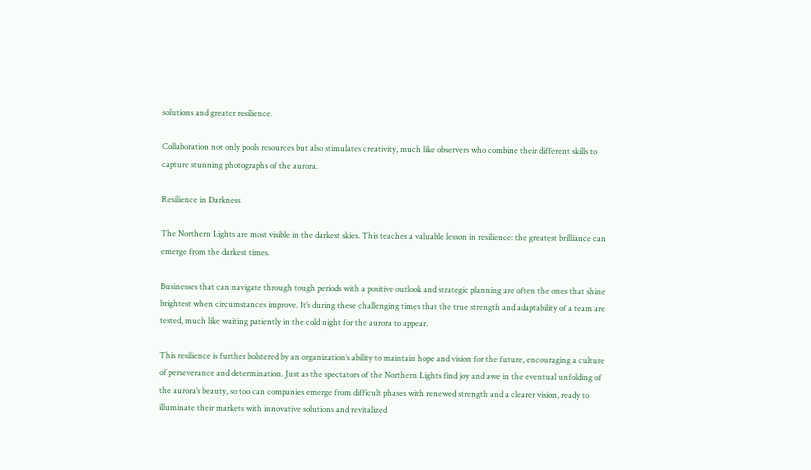solutions and greater resilience.

Collaboration not only pools resources but also stimulates creativity, much like observers who combine their different skills to capture stunning photographs of the aurora.

Resilience in Darkness

The Northern Lights are most visible in the darkest skies. This teaches a valuable lesson in resilience: the greatest brilliance can emerge from the darkest times.

Businesses that can navigate through tough periods with a positive outlook and strategic planning are often the ones that shine brightest when circumstances improve. It’s during these challenging times that the true strength and adaptability of a team are tested, much like waiting patiently in the cold night for the aurora to appear.

This resilience is further bolstered by an organization’s ability to maintain hope and vision for the future, encouraging a culture of perseverance and determination. Just as the spectators of the Northern Lights find joy and awe in the eventual unfolding of the aurora’s beauty, so too can companies emerge from difficult phases with renewed strength and a clearer vision, ready to illuminate their markets with innovative solutions and revitalized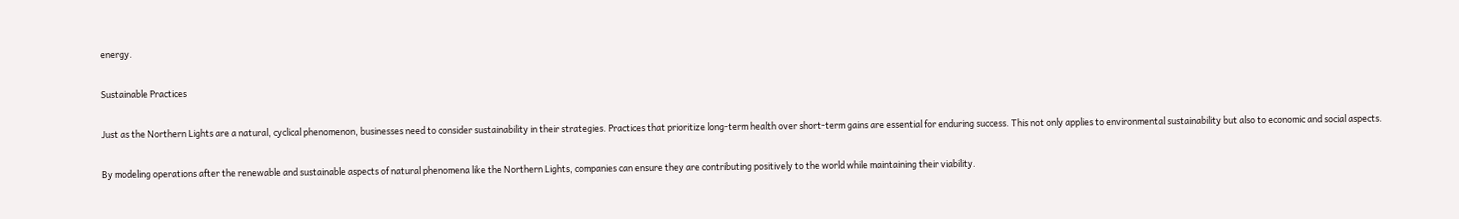energy.

Sustainable Practices

Just as the Northern Lights are a natural, cyclical phenomenon, businesses need to consider sustainability in their strategies. Practices that prioritize long-term health over short-term gains are essential for enduring success. This not only applies to environmental sustainability but also to economic and social aspects.

By modeling operations after the renewable and sustainable aspects of natural phenomena like the Northern Lights, companies can ensure they are contributing positively to the world while maintaining their viability.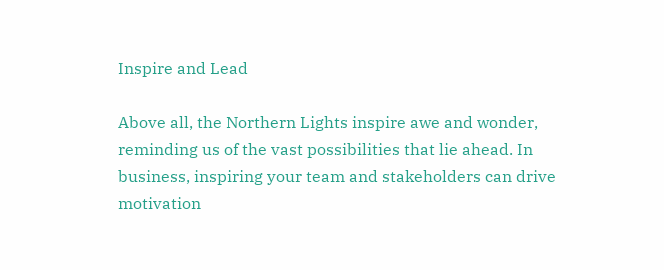Inspire and Lead

Above all, the Northern Lights inspire awe and wonder, reminding us of the vast possibilities that lie ahead. In business, inspiring your team and stakeholders can drive motivation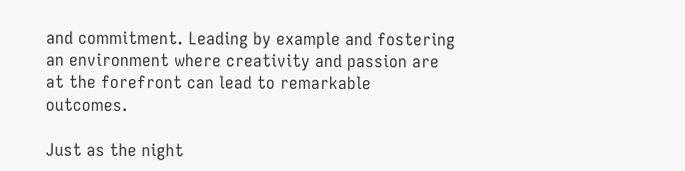and commitment. Leading by example and fostering an environment where creativity and passion are at the forefront can lead to remarkable outcomes.

Just as the night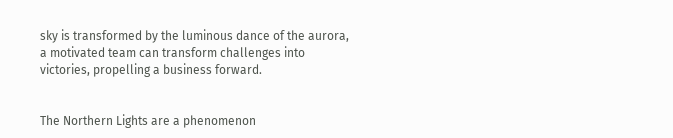sky is transformed by the luminous dance of the aurora, a motivated team can transform challenges into victories, propelling a business forward.


The Northern Lights are a phenomenon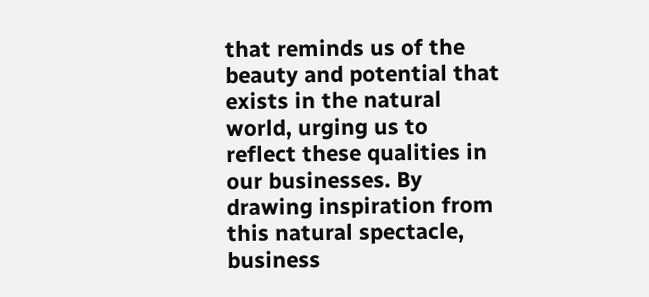that reminds us of the beauty and potential that exists in the natural world, urging us to reflect these qualities in our businesses. By drawing inspiration from this natural spectacle, business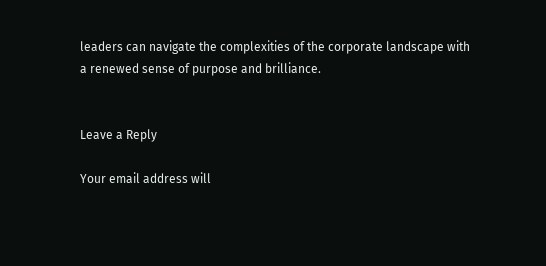leaders can navigate the complexities of the corporate landscape with a renewed sense of purpose and brilliance.


Leave a Reply

Your email address will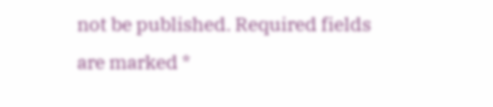not be published. Required fields are marked *